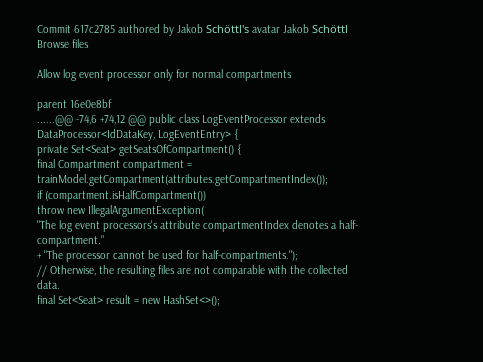Commit 617c2785 authored by Jakob Schöttl's avatar Jakob Schöttl
Browse files

Allow log event processor only for normal compartments

parent 16e0e8bf
......@@ -74,6 +74,12 @@ public class LogEventProcessor extends DataProcessor<IdDataKey, LogEventEntry> {
private Set<Seat> getSeatsOfCompartment() {
final Compartment compartment = trainModel.getCompartment(attributes.getCompartmentIndex());
if (compartment.isHalfCompartment())
throw new IllegalArgumentException(
"The log event processors's attribute compartmentIndex denotes a half-compartment."
+ "The processor cannot be used for half-compartments.");
// Otherwise, the resulting files are not comparable with the collected data.
final Set<Seat> result = new HashSet<>();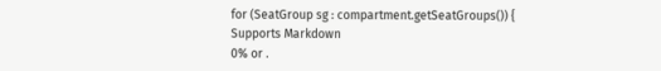for (SeatGroup sg : compartment.getSeatGroups()) {
Supports Markdown
0% or .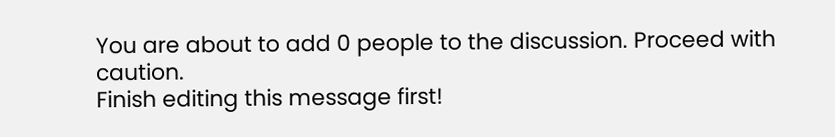You are about to add 0 people to the discussion. Proceed with caution.
Finish editing this message first!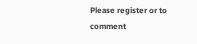Please register or to comment